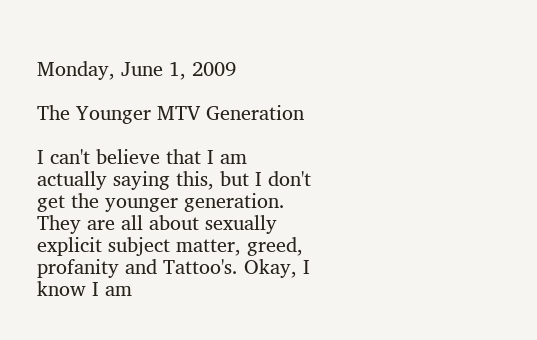Monday, June 1, 2009

The Younger MTV Generation

I can't believe that I am actually saying this, but I don't get the younger generation. They are all about sexually explicit subject matter, greed, profanity and Tattoo's. Okay, I know I am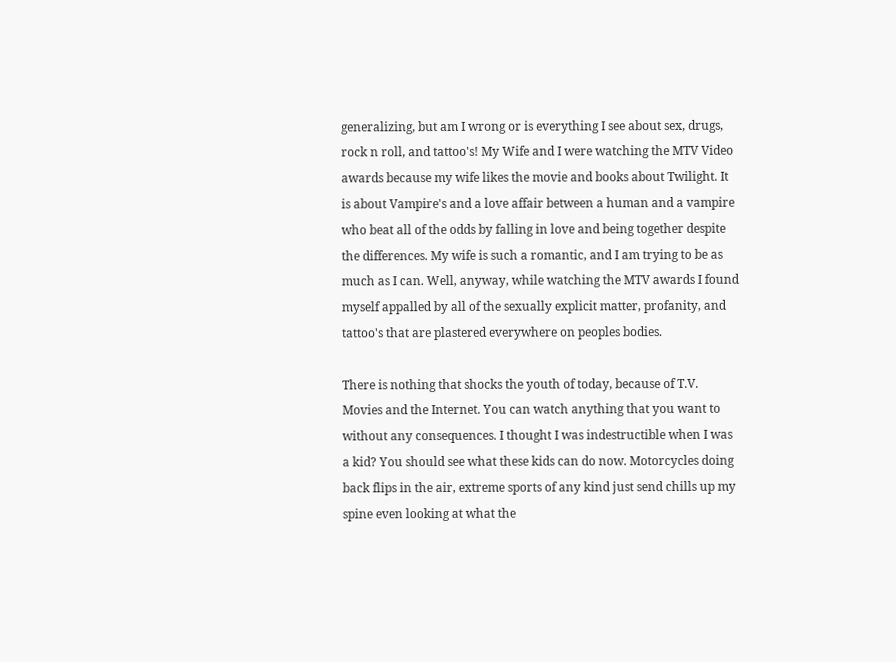generalizing, but am I wrong or is everything I see about sex, drugs, rock n roll, and tattoo's! My Wife and I were watching the MTV Video awards because my wife likes the movie and books about Twilight. It is about Vampire's and a love affair between a human and a vampire who beat all of the odds by falling in love and being together despite the differences. My wife is such a romantic, and I am trying to be as much as I can. Well, anyway, while watching the MTV awards I found myself appalled by all of the sexually explicit matter, profanity, and tattoo's that are plastered everywhere on peoples bodies.

There is nothing that shocks the youth of today, because of T.V. Movies and the Internet. You can watch anything that you want to without any consequences. I thought I was indestructible when I was a kid? You should see what these kids can do now. Motorcycles doing back flips in the air, extreme sports of any kind just send chills up my spine even looking at what the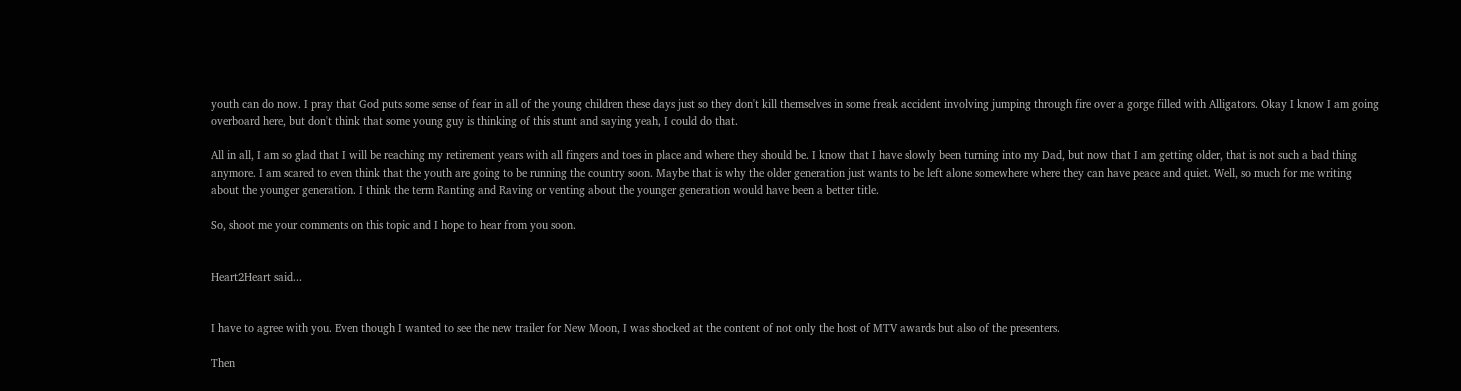youth can do now. I pray that God puts some sense of fear in all of the young children these days just so they don't kill themselves in some freak accident involving jumping through fire over a gorge filled with Alligators. Okay I know I am going overboard here, but don't think that some young guy is thinking of this stunt and saying yeah, I could do that.

All in all, I am so glad that I will be reaching my retirement years with all fingers and toes in place and where they should be. I know that I have slowly been turning into my Dad, but now that I am getting older, that is not such a bad thing anymore. I am scared to even think that the youth are going to be running the country soon. Maybe that is why the older generation just wants to be left alone somewhere where they can have peace and quiet. Well, so much for me writing about the younger generation. I think the term Ranting and Raving or venting about the younger generation would have been a better title.

So, shoot me your comments on this topic and I hope to hear from you soon.


Heart2Heart said...


I have to agree with you. Even though I wanted to see the new trailer for New Moon, I was shocked at the content of not only the host of MTV awards but also of the presenters.

Then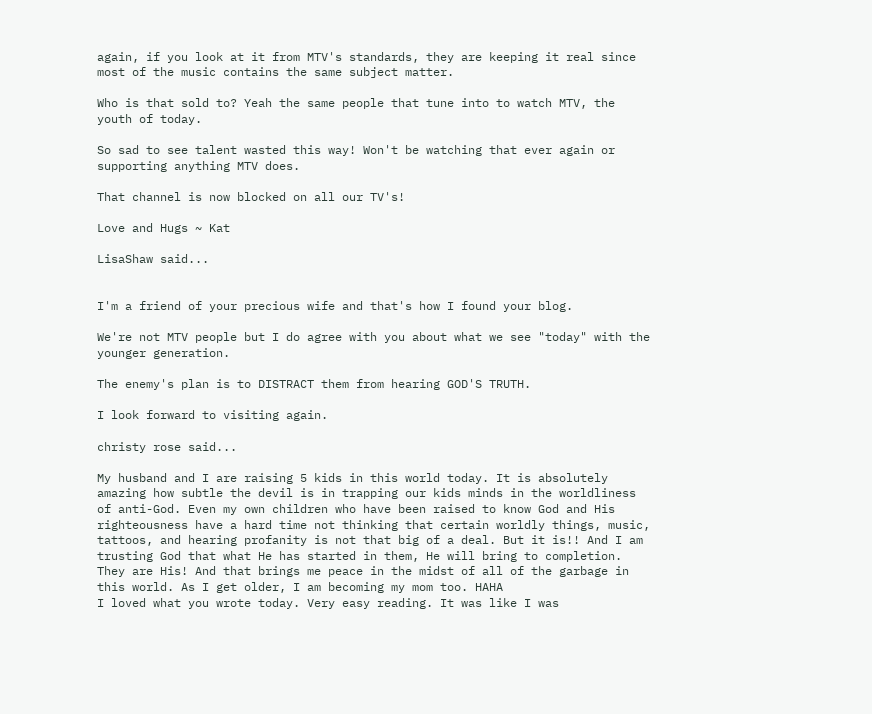again, if you look at it from MTV's standards, they are keeping it real since most of the music contains the same subject matter.

Who is that sold to? Yeah the same people that tune into to watch MTV, the youth of today.

So sad to see talent wasted this way! Won't be watching that ever again or supporting anything MTV does.

That channel is now blocked on all our TV's!

Love and Hugs ~ Kat

LisaShaw said...


I'm a friend of your precious wife and that's how I found your blog.

We're not MTV people but I do agree with you about what we see "today" with the younger generation.

The enemy's plan is to DISTRACT them from hearing GOD'S TRUTH.

I look forward to visiting again.

christy rose said...

My husband and I are raising 5 kids in this world today. It is absolutely amazing how subtle the devil is in trapping our kids minds in the worldliness of anti-God. Even my own children who have been raised to know God and His righteousness have a hard time not thinking that certain worldly things, music, tattoos, and hearing profanity is not that big of a deal. But it is!! And I am trusting God that what He has started in them, He will bring to completion. They are His! And that brings me peace in the midst of all of the garbage in this world. As I get older, I am becoming my mom too. HAHA
I loved what you wrote today. Very easy reading. It was like I was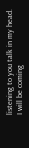listening to you talk in my head.
I will be coming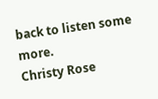back to listen some more.
Christy Rose